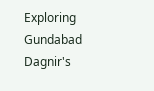Exploring Gundabad
Dagnir's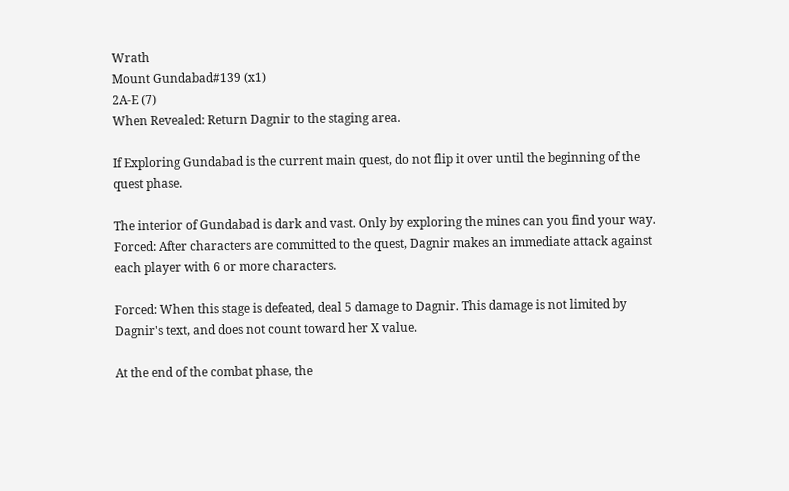Wrath
Mount Gundabad#139 (x1)
2A-E (7)
When Revealed: Return Dagnir to the staging area.

If Exploring Gundabad is the current main quest, do not flip it over until the beginning of the quest phase.

The interior of Gundabad is dark and vast. Only by exploring the mines can you find your way.
Forced: After characters are committed to the quest, Dagnir makes an immediate attack against each player with 6 or more characters.

Forced: When this stage is defeated, deal 5 damage to Dagnir. This damage is not limited by Dagnir's text, and does not count toward her X value.

At the end of the combat phase, the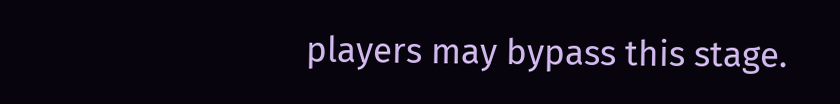players may bypass this stage.